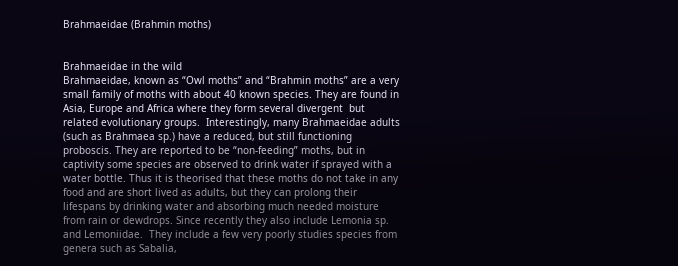Brahmaeidae (Brahmin moths)


Brahmaeidae in the wild
Brahmaeidae, known as “Owl moths” and “Brahmin moths” are a very small family of moths with about 40 known species. They are found in Asia, Europe and Africa where they form several divergent  but related evolutionary groups.  Interestingly, many Brahmaeidae adults (such as Brahmaea sp.) have a reduced, but still functioning proboscis. They are reported to be “non-feeding” moths, but in captivity some species are observed to drink water if sprayed with a water bottle. Thus it is theorised that these moths do not take in any food and are short lived as adults, but they can prolong their lifespans by drinking water and absorbing much needed moisture from rain or dewdrops. Since recently they also include Lemonia sp. and Lemoniidae.  They include a few very poorly studies species from genera such as Sabalia,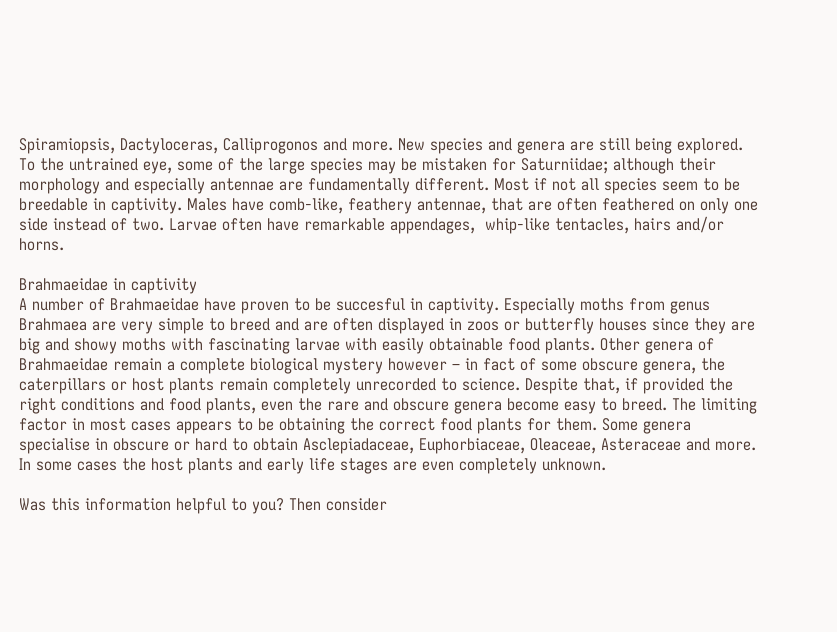Spiramiopsis, Dactyloceras, Calliprogonos and more. New species and genera are still being explored. To the untrained eye, some of the large species may be mistaken for Saturniidae; although their morphology and especially antennae are fundamentally different. Most if not all species seem to be breedable in captivity. Males have comb-like, feathery antennae, that are often feathered on only one side instead of two. Larvae often have remarkable appendages,  whip-like tentacles, hairs and/or horns.

Brahmaeidae in captivity
A number of Brahmaeidae have proven to be succesful in captivity. Especially moths from genus Brahmaea are very simple to breed and are often displayed in zoos or butterfly houses since they are big and showy moths with fascinating larvae with easily obtainable food plants. Other genera of Brahmaeidae remain a complete biological mystery however – in fact of some obscure genera, the caterpillars or host plants remain completely unrecorded to science. Despite that, if provided the right conditions and food plants, even the rare and obscure genera become easy to breed. The limiting factor in most cases appears to be obtaining the correct food plants for them. Some genera specialise in obscure or hard to obtain Asclepiadaceae, Euphorbiaceae, Oleaceae, Asteraceae and more. In some cases the host plants and early life stages are even completely unknown.

Was this information helpful to you? Then consider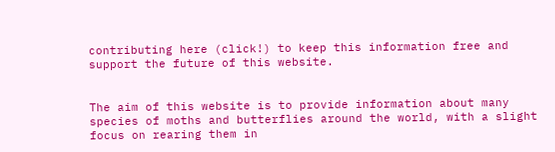contributing here (click!) to keep this information free and support the future of this website.


The aim of this website is to provide information about many species of moths and butterflies around the world, with a slight focus on rearing them in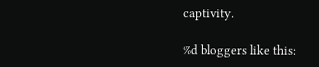captivity.

%d bloggers like this: